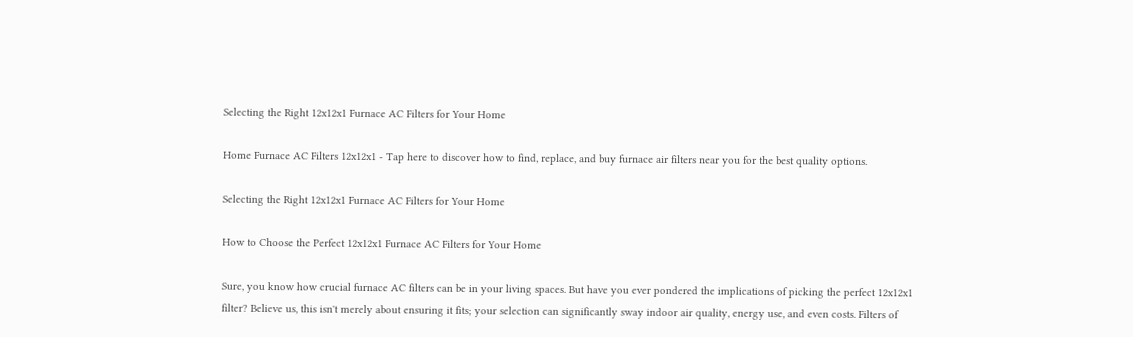Selecting the Right 12x12x1 Furnace AC Filters for Your Home

Home Furnace AC Filters 12x12x1 - Tap here to discover how to find, replace, and buy furnace air filters near you for the best quality options.

Selecting the Right 12x12x1 Furnace AC Filters for Your Home

How to Choose the Perfect 12x12x1 Furnace AC Filters for Your Home

Sure, you know how crucial furnace AC filters can be in your living spaces. But have you ever pondered the implications of picking the perfect 12x12x1 filter? Believe us, this isn't merely about ensuring it fits; your selection can significantly sway indoor air quality, energy use, and even costs. Filters of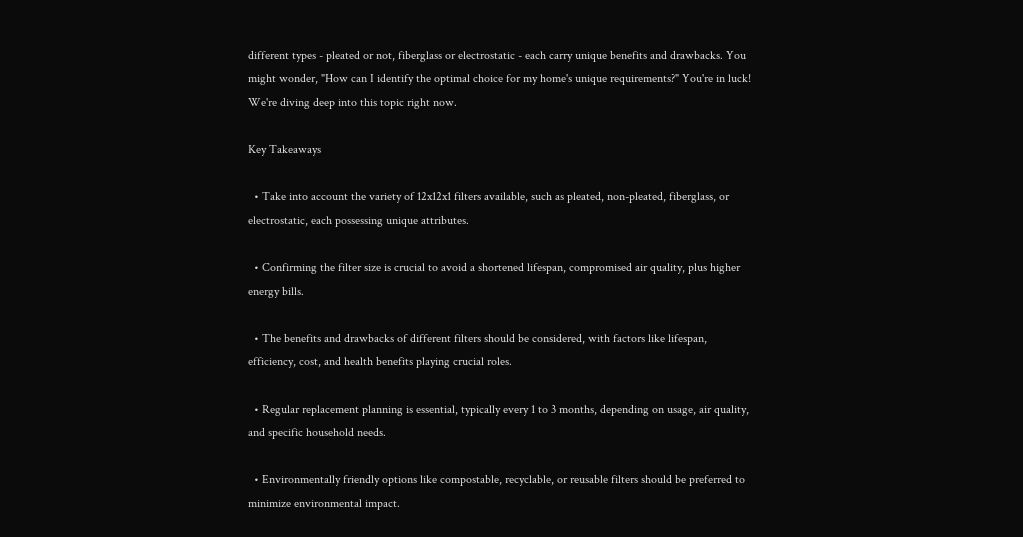different types - pleated or not, fiberglass or electrostatic - each carry unique benefits and drawbacks. You might wonder, "How can I identify the optimal choice for my home's unique requirements?" You're in luck! We're diving deep into this topic right now.

Key Takeaways

  • Take into account the variety of 12x12x1 filters available, such as pleated, non-pleated, fiberglass, or electrostatic, each possessing unique attributes.

  • Confirming the filter size is crucial to avoid a shortened lifespan, compromised air quality, plus higher energy bills.

  • The benefits and drawbacks of different filters should be considered, with factors like lifespan, efficiency, cost, and health benefits playing crucial roles.

  • Regular replacement planning is essential, typically every 1 to 3 months, depending on usage, air quality, and specific household needs.

  • Environmentally friendly options like compostable, recyclable, or reusable filters should be preferred to minimize environmental impact.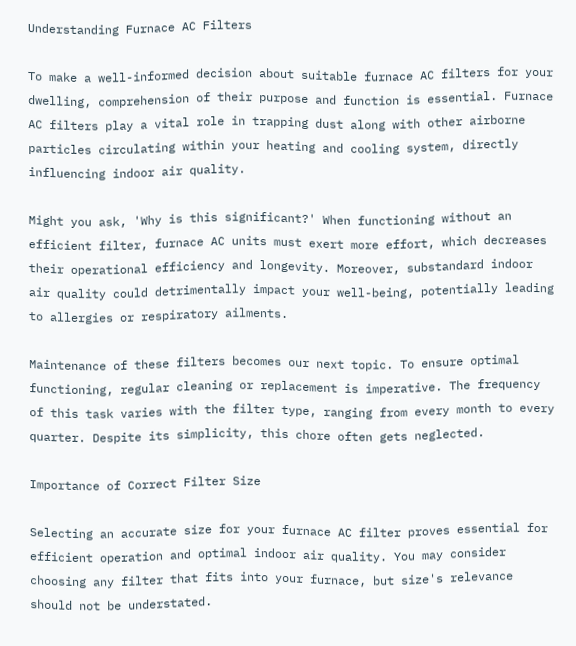Understanding Furnace AC Filters

To make a well-informed decision about suitable furnace AC filters for your dwelling, comprehension of their purpose and function is essential. Furnace AC filters play a vital role in trapping dust along with other airborne particles circulating within your heating and cooling system, directly influencing indoor air quality.

Might you ask, 'Why is this significant?' When functioning without an efficient filter, furnace AC units must exert more effort, which decreases their operational efficiency and longevity. Moreover, substandard indoor air quality could detrimentally impact your well-being, potentially leading to allergies or respiratory ailments.

Maintenance of these filters becomes our next topic. To ensure optimal functioning, regular cleaning or replacement is imperative. The frequency of this task varies with the filter type, ranging from every month to every quarter. Despite its simplicity, this chore often gets neglected.

Importance of Correct Filter Size

Selecting an accurate size for your furnace AC filter proves essential for efficient operation and optimal indoor air quality. You may consider choosing any filter that fits into your furnace, but size's relevance should not be understated.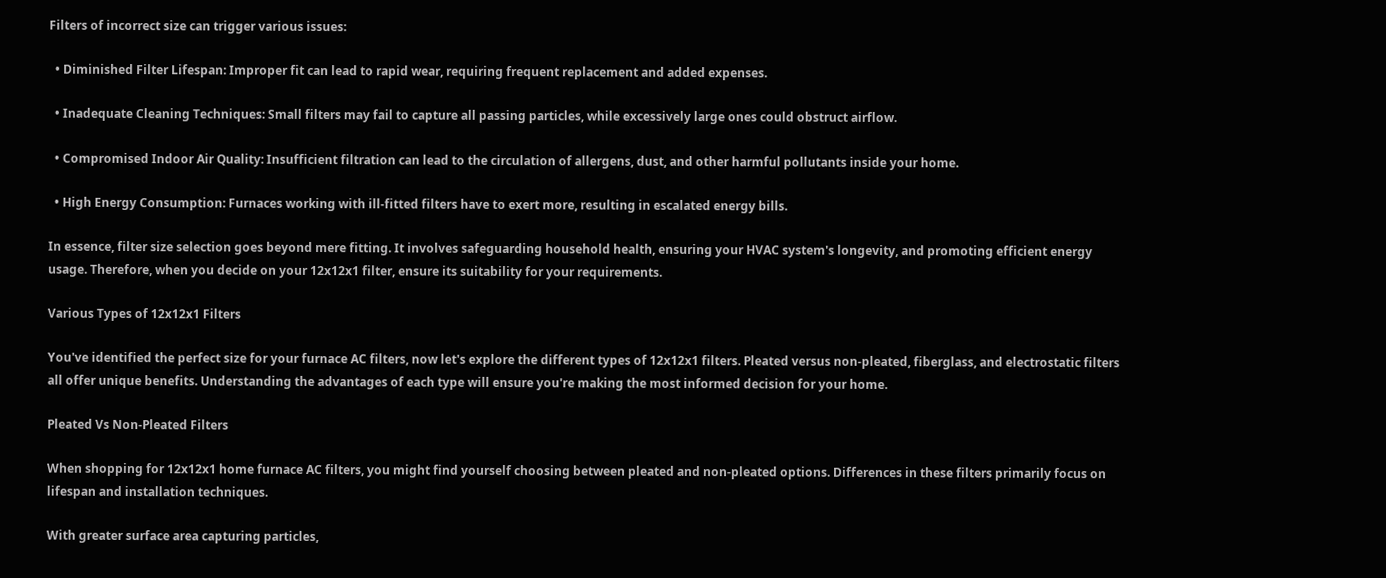Filters of incorrect size can trigger various issues:

  • Diminished Filter Lifespan: Improper fit can lead to rapid wear, requiring frequent replacement and added expenses.

  • Inadequate Cleaning Techniques: Small filters may fail to capture all passing particles, while excessively large ones could obstruct airflow.

  • Compromised Indoor Air Quality: Insufficient filtration can lead to the circulation of allergens, dust, and other harmful pollutants inside your home.

  • High Energy Consumption: Furnaces working with ill-fitted filters have to exert more, resulting in escalated energy bills.

In essence, filter size selection goes beyond mere fitting. It involves safeguarding household health, ensuring your HVAC system's longevity, and promoting efficient energy usage. Therefore, when you decide on your 12x12x1 filter, ensure its suitability for your requirements.

Various Types of 12x12x1 Filters

You've identified the perfect size for your furnace AC filters, now let's explore the different types of 12x12x1 filters. Pleated versus non-pleated, fiberglass, and electrostatic filters all offer unique benefits. Understanding the advantages of each type will ensure you're making the most informed decision for your home.

Pleated Vs Non-Pleated Filters

When shopping for 12x12x1 home furnace AC filters, you might find yourself choosing between pleated and non-pleated options. Differences in these filters primarily focus on lifespan and installation techniques.

With greater surface area capturing particles,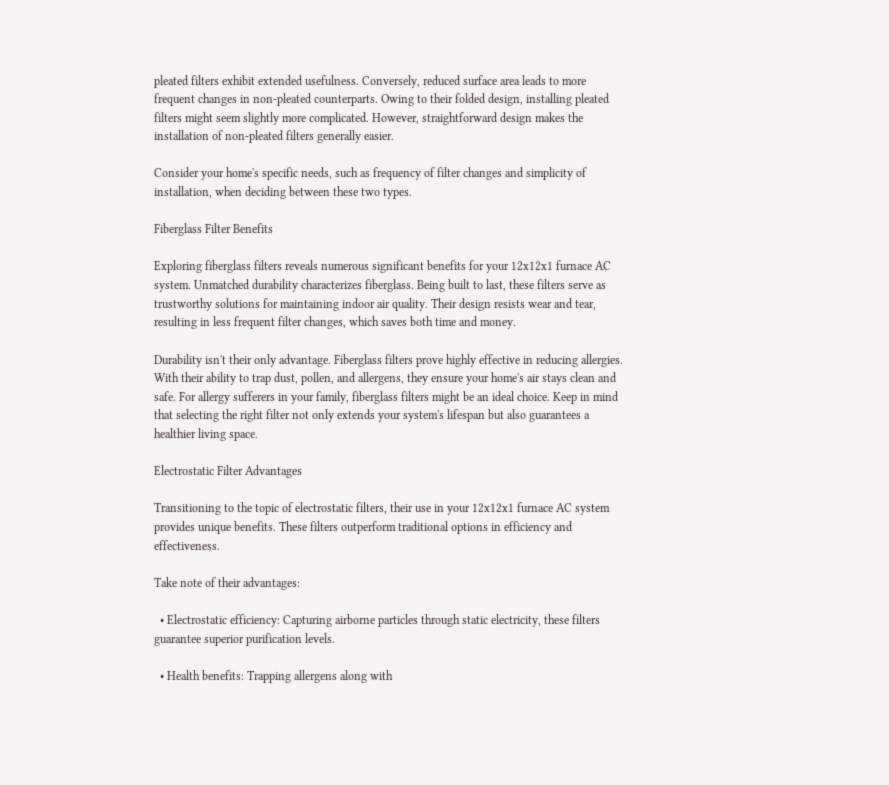pleated filters exhibit extended usefulness. Conversely, reduced surface area leads to more frequent changes in non-pleated counterparts. Owing to their folded design, installing pleated filters might seem slightly more complicated. However, straightforward design makes the installation of non-pleated filters generally easier.

Consider your home's specific needs, such as frequency of filter changes and simplicity of installation, when deciding between these two types.

Fiberglass Filter Benefits

Exploring fiberglass filters reveals numerous significant benefits for your 12x12x1 furnace AC system. Unmatched durability characterizes fiberglass. Being built to last, these filters serve as trustworthy solutions for maintaining indoor air quality. Their design resists wear and tear, resulting in less frequent filter changes, which saves both time and money.

Durability isn't their only advantage. Fiberglass filters prove highly effective in reducing allergies. With their ability to trap dust, pollen, and allergens, they ensure your home's air stays clean and safe. For allergy sufferers in your family, fiberglass filters might be an ideal choice. Keep in mind that selecting the right filter not only extends your system's lifespan but also guarantees a healthier living space.

Electrostatic Filter Advantages

Transitioning to the topic of electrostatic filters, their use in your 12x12x1 furnace AC system provides unique benefits. These filters outperform traditional options in efficiency and effectiveness.

Take note of their advantages:

  • Electrostatic efficiency: Capturing airborne particles through static electricity, these filters guarantee superior purification levels.

  • Health benefits: Trapping allergens along with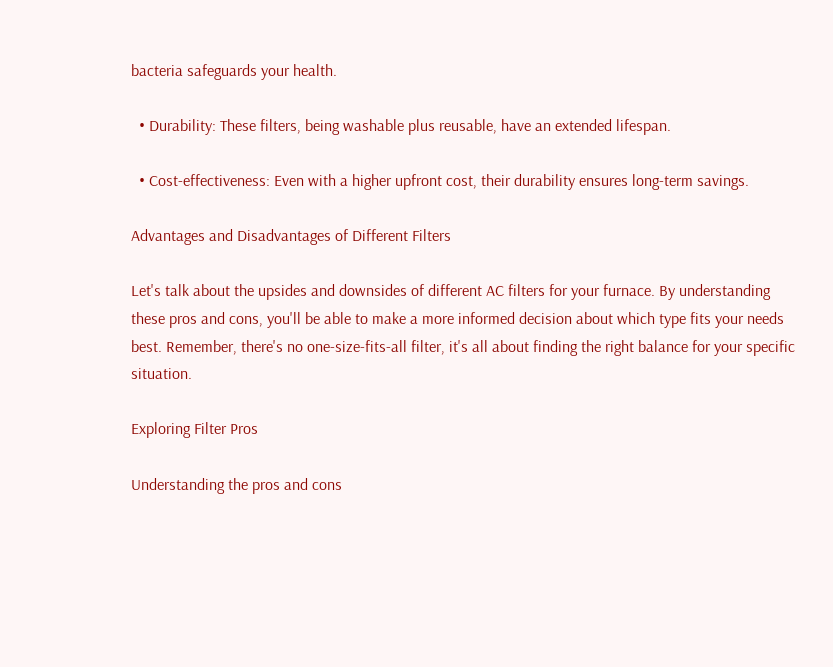bacteria safeguards your health.

  • Durability: These filters, being washable plus reusable, have an extended lifespan.

  • Cost-effectiveness: Even with a higher upfront cost, their durability ensures long-term savings.

Advantages and Disadvantages of Different Filters

Let's talk about the upsides and downsides of different AC filters for your furnace. By understanding these pros and cons, you'll be able to make a more informed decision about which type fits your needs best. Remember, there's no one-size-fits-all filter, it's all about finding the right balance for your specific situation.

Exploring Filter Pros

Understanding the pros and cons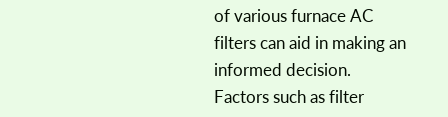of various furnace AC filters can aid in making an informed decision. Factors such as filter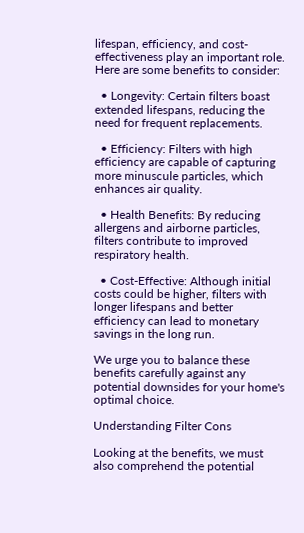lifespan, efficiency, and cost-effectiveness play an important role. Here are some benefits to consider:

  • Longevity: Certain filters boast extended lifespans, reducing the need for frequent replacements.

  • Efficiency: Filters with high efficiency are capable of capturing more minuscule particles, which enhances air quality.

  • Health Benefits: By reducing allergens and airborne particles, filters contribute to improved respiratory health.

  • Cost-Effective: Although initial costs could be higher, filters with longer lifespans and better efficiency can lead to monetary savings in the long run.

We urge you to balance these benefits carefully against any potential downsides for your home's optimal choice.

Understanding Filter Cons

Looking at the benefits, we must also comprehend the potential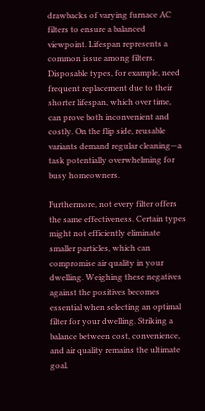drawbacks of varying furnace AC filters to ensure a balanced viewpoint. Lifespan represents a common issue among filters. Disposable types, for example, need frequent replacement due to their shorter lifespan, which over time, can prove both inconvenient and costly. On the flip side, reusable variants demand regular cleaning—a task potentially overwhelming for busy homeowners.

Furthermore, not every filter offers the same effectiveness. Certain types might not efficiently eliminate smaller particles, which can compromise air quality in your dwelling. Weighing these negatives against the positives becomes essential when selecting an optimal filter for your dwelling. Striking a balance between cost, convenience, and air quality remains the ultimate goal.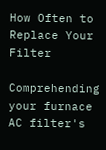How Often to Replace Your Filter

Comprehending your furnace AC filter's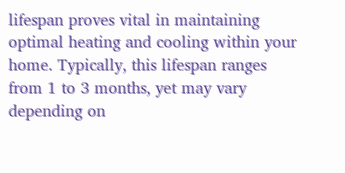lifespan proves vital in maintaining optimal heating and cooling within your home. Typically, this lifespan ranges from 1 to 3 months, yet may vary depending on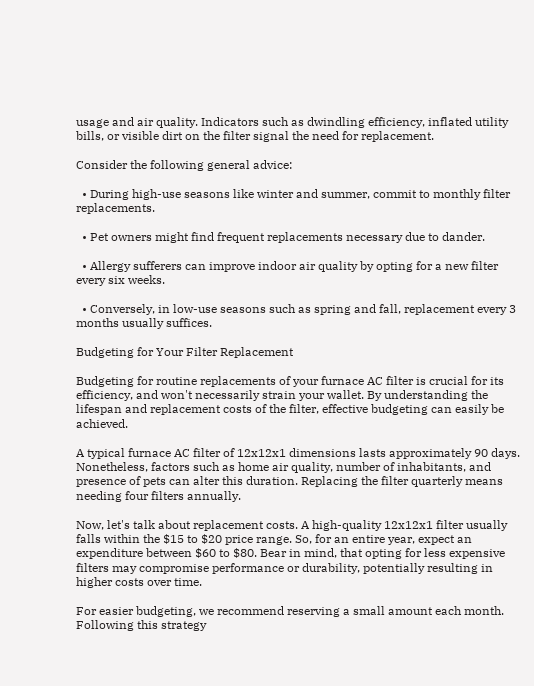usage and air quality. Indicators such as dwindling efficiency, inflated utility bills, or visible dirt on the filter signal the need for replacement.

Consider the following general advice:

  • During high-use seasons like winter and summer, commit to monthly filter replacements.

  • Pet owners might find frequent replacements necessary due to dander.

  • Allergy sufferers can improve indoor air quality by opting for a new filter every six weeks.

  • Conversely, in low-use seasons such as spring and fall, replacement every 3 months usually suffices.

Budgeting for Your Filter Replacement

Budgeting for routine replacements of your furnace AC filter is crucial for its efficiency, and won't necessarily strain your wallet. By understanding the lifespan and replacement costs of the filter, effective budgeting can easily be achieved.

A typical furnace AC filter of 12x12x1 dimensions lasts approximately 90 days. Nonetheless, factors such as home air quality, number of inhabitants, and presence of pets can alter this duration. Replacing the filter quarterly means needing four filters annually.

Now, let's talk about replacement costs. A high-quality 12x12x1 filter usually falls within the $15 to $20 price range. So, for an entire year, expect an expenditure between $60 to $80. Bear in mind, that opting for less expensive filters may compromise performance or durability, potentially resulting in higher costs over time.

For easier budgeting, we recommend reserving a small amount each month. Following this strategy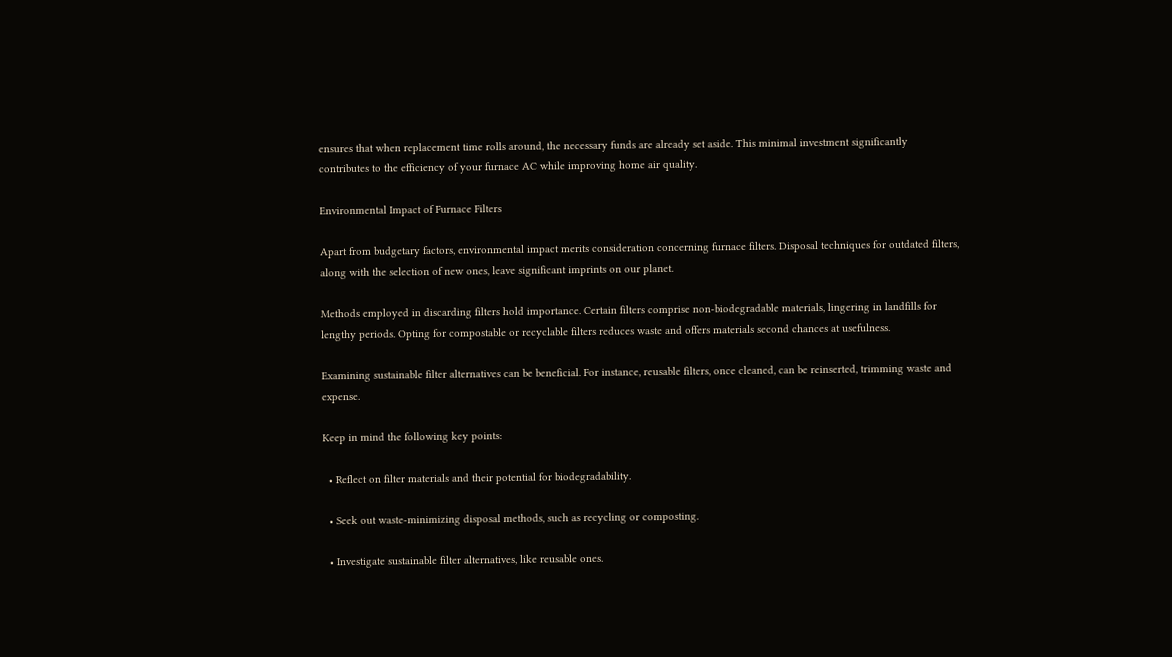ensures that when replacement time rolls around, the necessary funds are already set aside. This minimal investment significantly contributes to the efficiency of your furnace AC while improving home air quality.

Environmental Impact of Furnace Filters

Apart from budgetary factors, environmental impact merits consideration concerning furnace filters. Disposal techniques for outdated filters, along with the selection of new ones, leave significant imprints on our planet.

Methods employed in discarding filters hold importance. Certain filters comprise non-biodegradable materials, lingering in landfills for lengthy periods. Opting for compostable or recyclable filters reduces waste and offers materials second chances at usefulness.

Examining sustainable filter alternatives can be beneficial. For instance, reusable filters, once cleaned, can be reinserted, trimming waste and expense.

Keep in mind the following key points:

  • Reflect on filter materials and their potential for biodegradability.

  • Seek out waste-minimizing disposal methods, such as recycling or composting.

  • Investigate sustainable filter alternatives, like reusable ones.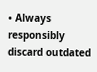• Always responsibly discard outdated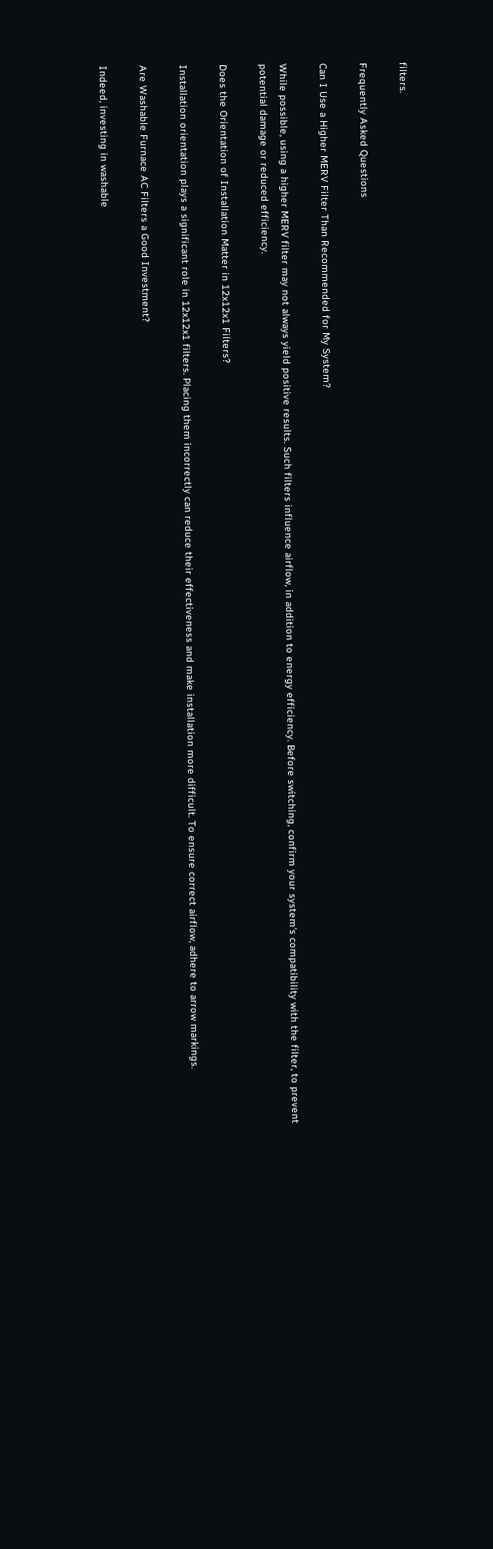filters.

Frequently Asked Questions

Can I Use a Higher MERV Filter Than Recommended for My System?

While possible, using a higher MERV filter may not always yield positive results. Such filters influence airflow, in addition to energy efficiency. Before switching, confirm your system's compatibility with the filter, to prevent potential damage or reduced efficiency.

Does the Orientation of Installation Matter in 12x12x1 Filters?

Installation orientation plays a significant role in 12x12x1 filters. Placing them incorrectly can reduce their effectiveness and make installation more difficult. To ensure correct airflow, adhere to arrow markings.

Are Washable Furnace AC Filters a Good Investment?

Indeed, investing in washable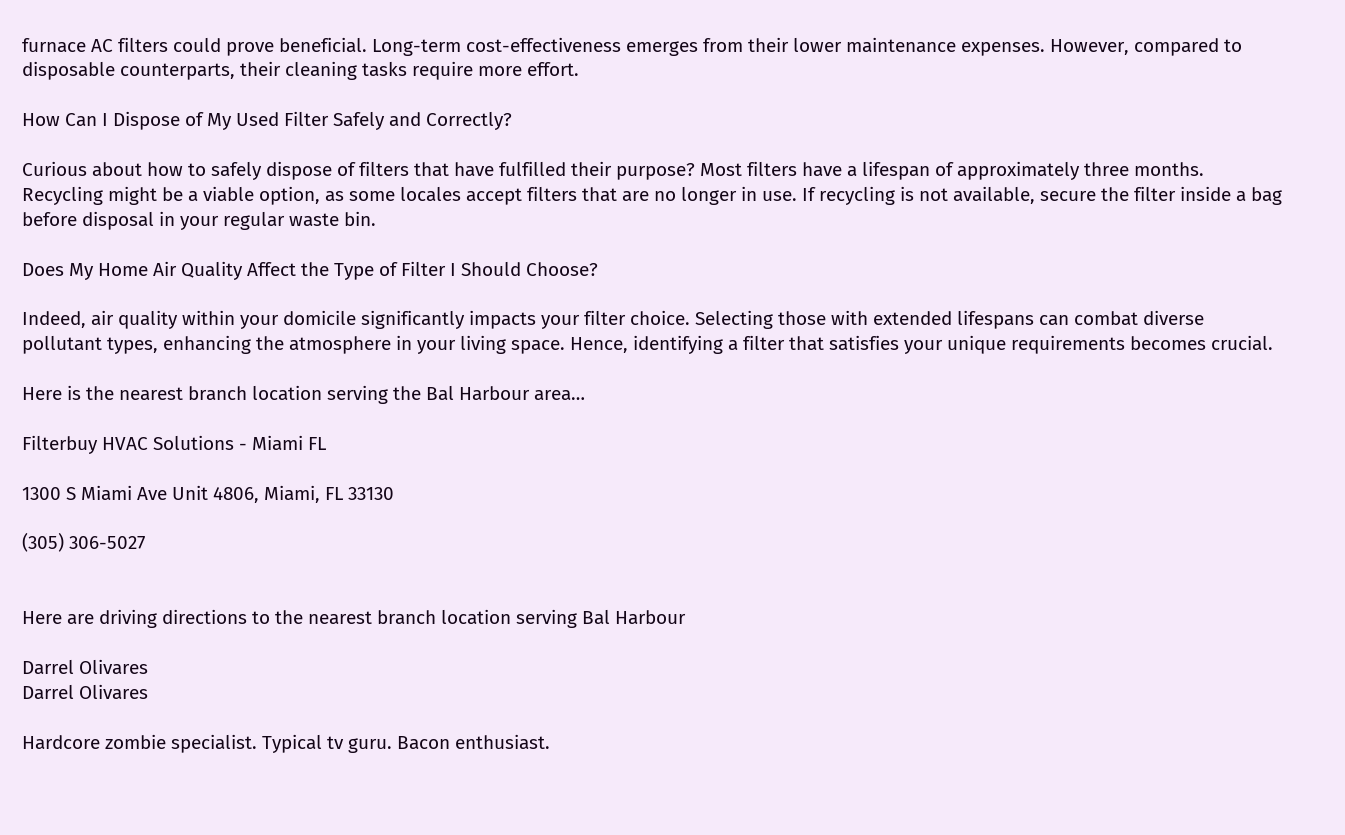furnace AC filters could prove beneficial. Long-term cost-effectiveness emerges from their lower maintenance expenses. However, compared to disposable counterparts, their cleaning tasks require more effort.

How Can I Dispose of My Used Filter Safely and Correctly?

Curious about how to safely dispose of filters that have fulfilled their purpose? Most filters have a lifespan of approximately three months. Recycling might be a viable option, as some locales accept filters that are no longer in use. If recycling is not available, secure the filter inside a bag before disposal in your regular waste bin.

Does My Home Air Quality Affect the Type of Filter I Should Choose?

Indeed, air quality within your domicile significantly impacts your filter choice. Selecting those with extended lifespans can combat diverse pollutant types, enhancing the atmosphere in your living space. Hence, identifying a filter that satisfies your unique requirements becomes crucial.

Here is the nearest branch location serving the Bal Harbour area…

Filterbuy HVAC Solutions - Miami FL

1300 S Miami Ave Unit 4806, Miami, FL 33130

(305) 306-5027


Here are driving directions to the nearest branch location serving Bal Harbour

Darrel Olivares
Darrel Olivares

Hardcore zombie specialist. Typical tv guru. Bacon enthusiast.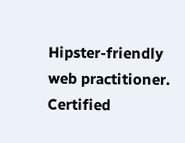Hipster-friendly web practitioner. Certified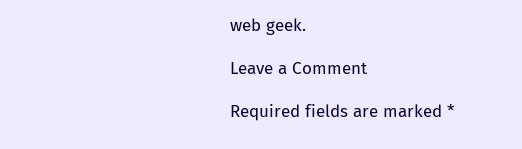web geek.

Leave a Comment

Required fields are marked *